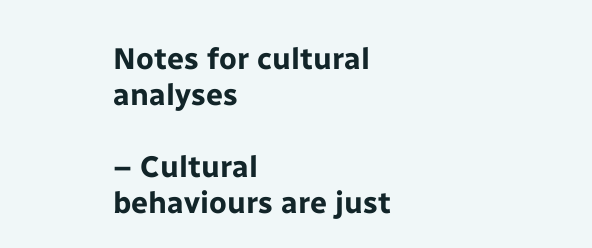Notes for cultural analyses

– Cultural behaviours are just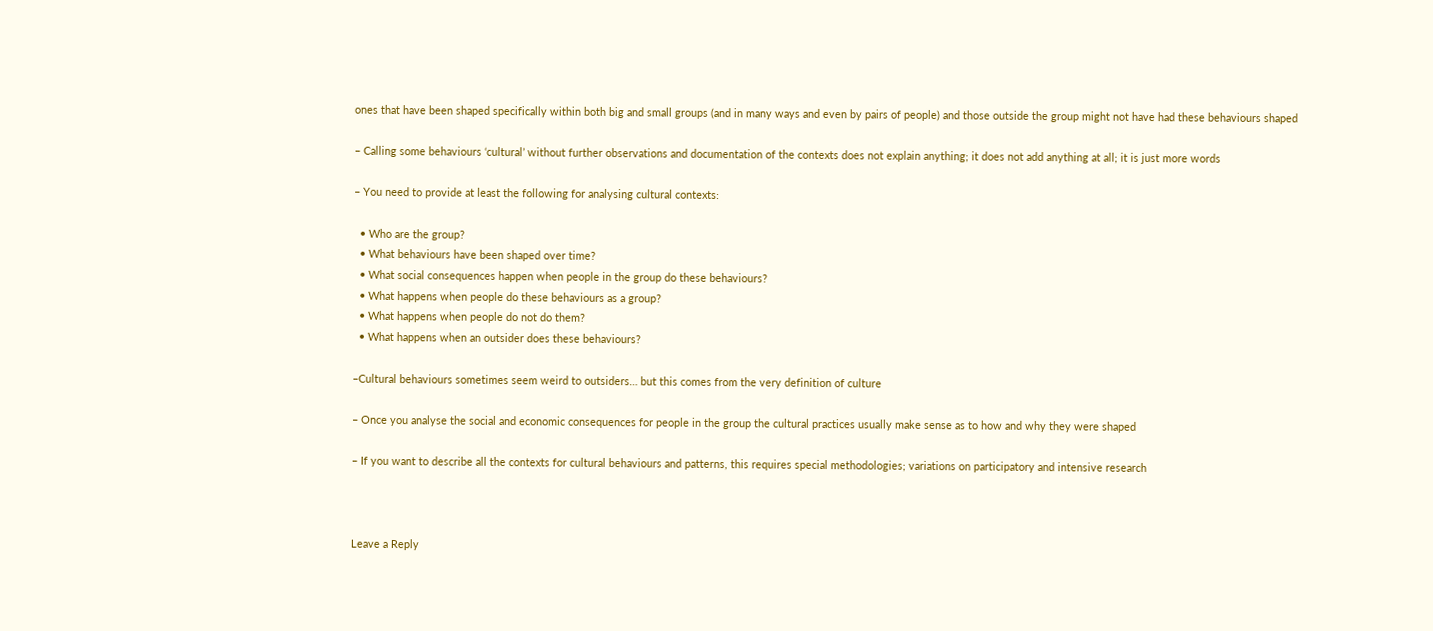ones that have been shaped specifically within both big and small groups (and in many ways and even by pairs of people) and those outside the group might not have had these behaviours shaped

– Calling some behaviours ‘cultural’ without further observations and documentation of the contexts does not explain anything; it does not add anything at all; it is just more words

– You need to provide at least the following for analysing cultural contexts:

  • Who are the group?
  • What behaviours have been shaped over time?
  • What social consequences happen when people in the group do these behaviours?
  • What happens when people do these behaviours as a group?
  • What happens when people do not do them?
  • What happens when an outsider does these behaviours?

–Cultural behaviours sometimes seem weird to outsiders… but this comes from the very definition of culture

– Once you analyse the social and economic consequences for people in the group the cultural practices usually make sense as to how and why they were shaped

– If you want to describe all the contexts for cultural behaviours and patterns, this requires special methodologies; variations on participatory and intensive research



Leave a Reply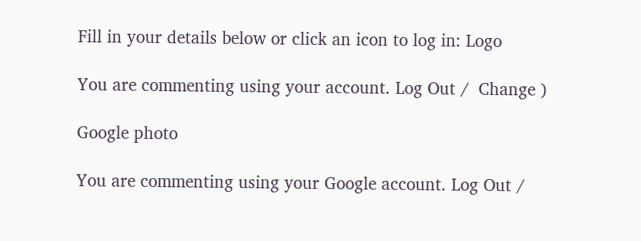Fill in your details below or click an icon to log in: Logo

You are commenting using your account. Log Out /  Change )

Google photo

You are commenting using your Google account. Log Out /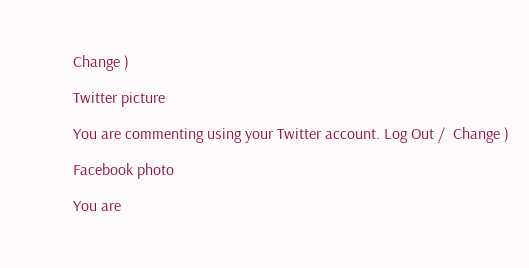Change )

Twitter picture

You are commenting using your Twitter account. Log Out /  Change )

Facebook photo

You are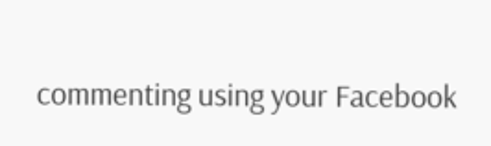commenting using your Facebook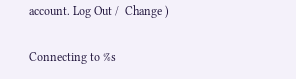account. Log Out /  Change )

Connecting to %s